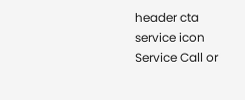header cta
service icon Service Call or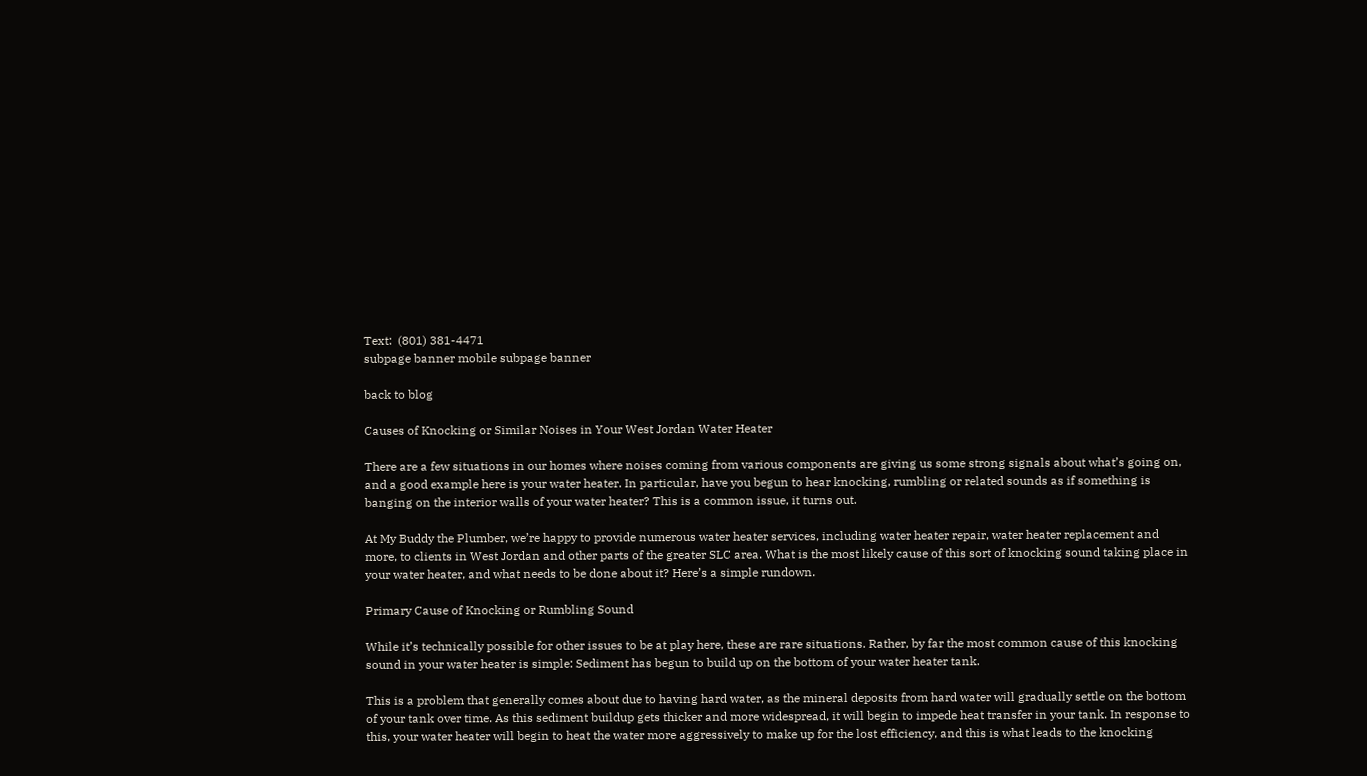Text:  (801) 381-4471
subpage banner mobile subpage banner

back to blog

Causes of Knocking or Similar Noises in Your West Jordan Water Heater

There are a few situations in our homes where noises coming from various components are giving us some strong signals about what’s going on, and a good example here is your water heater. In particular, have you begun to hear knocking, rumbling or related sounds as if something is banging on the interior walls of your water heater? This is a common issue, it turns out.

At My Buddy the Plumber, we’re happy to provide numerous water heater services, including water heater repair, water heater replacement and more, to clients in West Jordan and other parts of the greater SLC area. What is the most likely cause of this sort of knocking sound taking place in your water heater, and what needs to be done about it? Here’s a simple rundown.

Primary Cause of Knocking or Rumbling Sound

While it’s technically possible for other issues to be at play here, these are rare situations. Rather, by far the most common cause of this knocking sound in your water heater is simple: Sediment has begun to build up on the bottom of your water heater tank.

This is a problem that generally comes about due to having hard water, as the mineral deposits from hard water will gradually settle on the bottom of your tank over time. As this sediment buildup gets thicker and more widespread, it will begin to impede heat transfer in your tank. In response to this, your water heater will begin to heat the water more aggressively to make up for the lost efficiency, and this is what leads to the knocking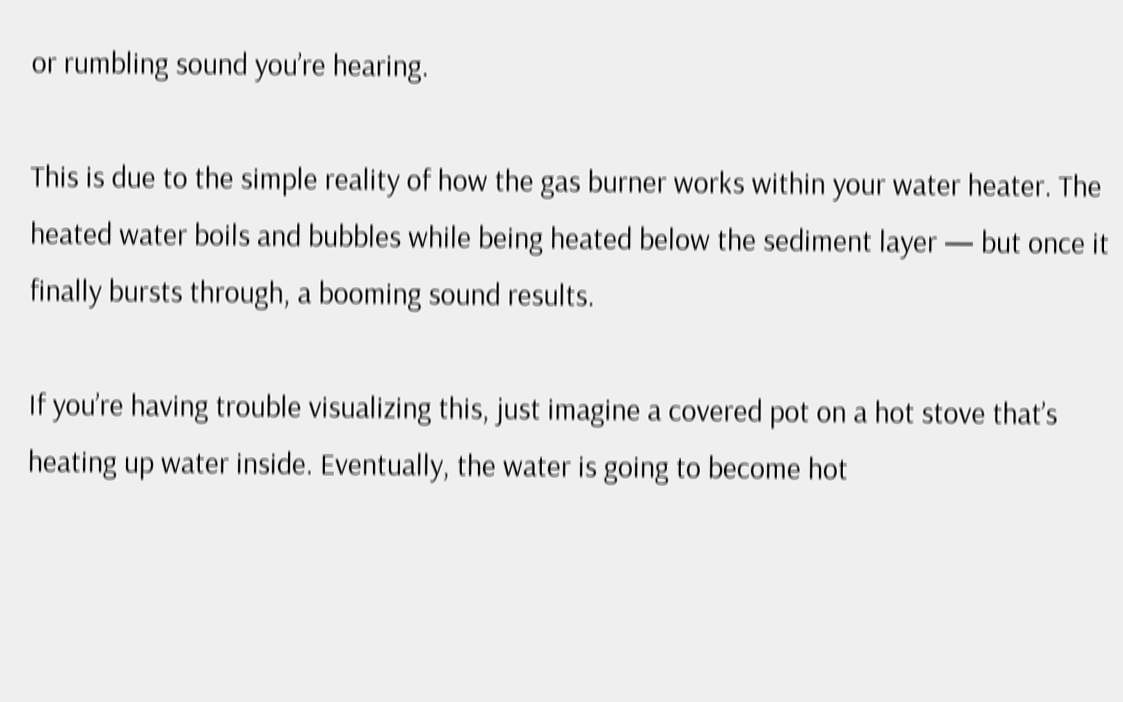or rumbling sound you’re hearing.

This is due to the simple reality of how the gas burner works within your water heater. The heated water boils and bubbles while being heated below the sediment layer — but once it finally bursts through, a booming sound results.

If you’re having trouble visualizing this, just imagine a covered pot on a hot stove that’s heating up water inside. Eventually, the water is going to become hot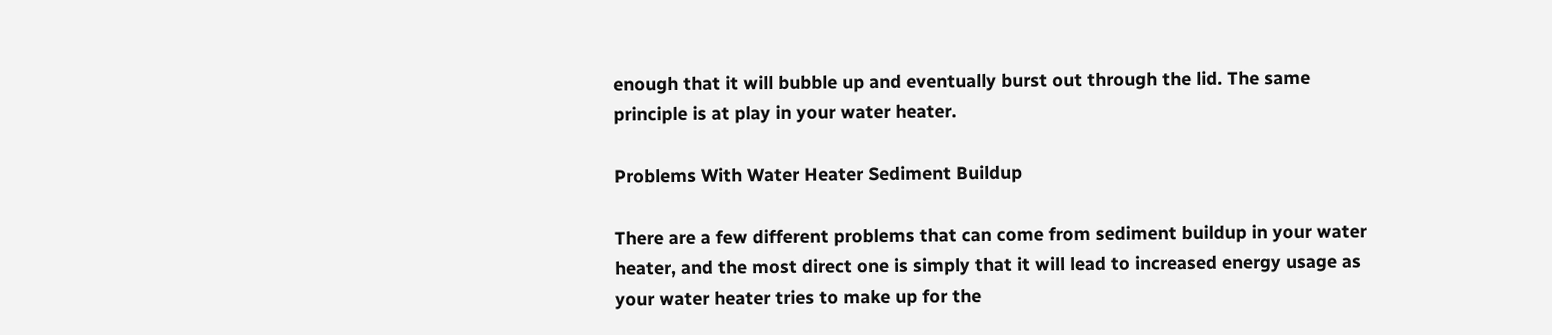enough that it will bubble up and eventually burst out through the lid. The same principle is at play in your water heater.

Problems With Water Heater Sediment Buildup

There are a few different problems that can come from sediment buildup in your water heater, and the most direct one is simply that it will lead to increased energy usage as your water heater tries to make up for the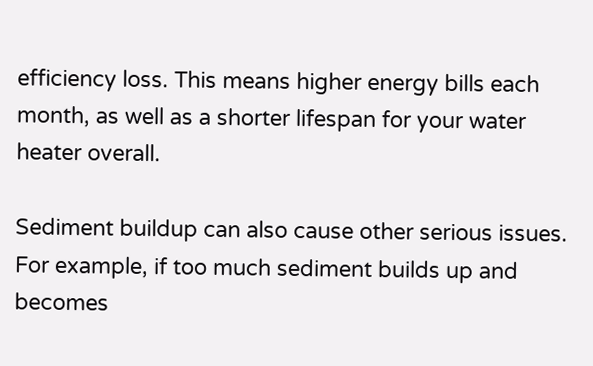efficiency loss. This means higher energy bills each month, as well as a shorter lifespan for your water heater overall.

Sediment buildup can also cause other serious issues. For example, if too much sediment builds up and becomes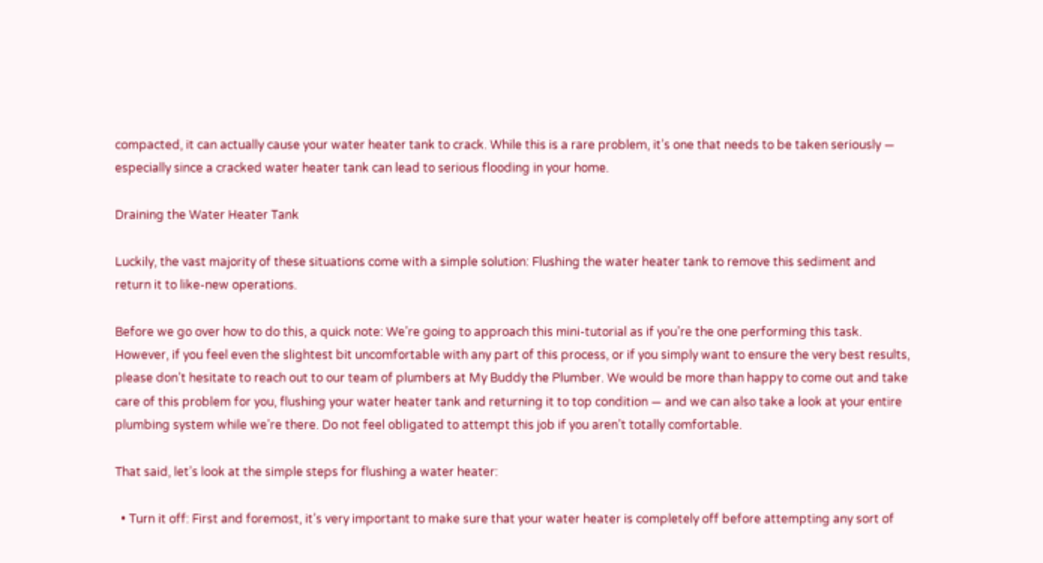compacted, it can actually cause your water heater tank to crack. While this is a rare problem, it’s one that needs to be taken seriously — especially since a cracked water heater tank can lead to serious flooding in your home.

Draining the Water Heater Tank

Luckily, the vast majority of these situations come with a simple solution: Flushing the water heater tank to remove this sediment and return it to like-new operations.

Before we go over how to do this, a quick note: We’re going to approach this mini-tutorial as if you’re the one performing this task. However, if you feel even the slightest bit uncomfortable with any part of this process, or if you simply want to ensure the very best results, please don’t hesitate to reach out to our team of plumbers at My Buddy the Plumber. We would be more than happy to come out and take care of this problem for you, flushing your water heater tank and returning it to top condition — and we can also take a look at your entire plumbing system while we’re there. Do not feel obligated to attempt this job if you aren’t totally comfortable.

That said, let’s look at the simple steps for flushing a water heater:

  • Turn it off: First and foremost, it’s very important to make sure that your water heater is completely off before attempting any sort of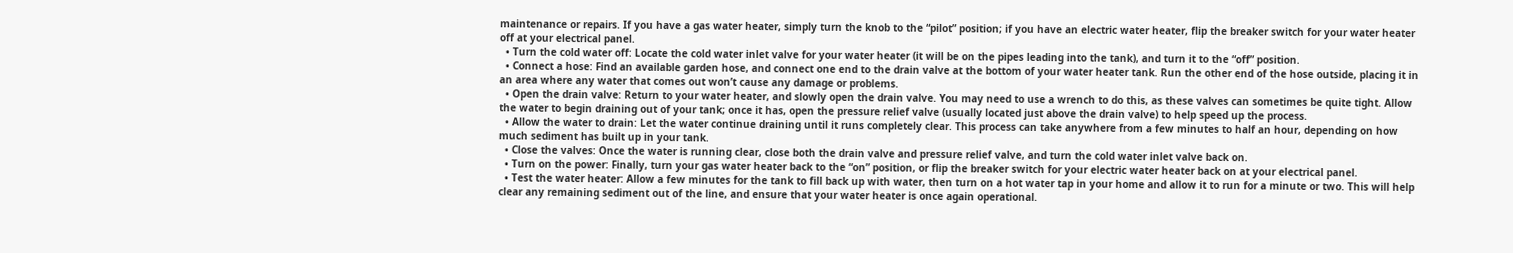maintenance or repairs. If you have a gas water heater, simply turn the knob to the “pilot” position; if you have an electric water heater, flip the breaker switch for your water heater off at your electrical panel.
  • Turn the cold water off: Locate the cold water inlet valve for your water heater (it will be on the pipes leading into the tank), and turn it to the “off” position.
  • Connect a hose: Find an available garden hose, and connect one end to the drain valve at the bottom of your water heater tank. Run the other end of the hose outside, placing it in an area where any water that comes out won’t cause any damage or problems.
  • Open the drain valve: Return to your water heater, and slowly open the drain valve. You may need to use a wrench to do this, as these valves can sometimes be quite tight. Allow the water to begin draining out of your tank; once it has, open the pressure relief valve (usually located just above the drain valve) to help speed up the process.
  • Allow the water to drain: Let the water continue draining until it runs completely clear. This process can take anywhere from a few minutes to half an hour, depending on how much sediment has built up in your tank.
  • Close the valves: Once the water is running clear, close both the drain valve and pressure relief valve, and turn the cold water inlet valve back on.
  • Turn on the power: Finally, turn your gas water heater back to the “on” position, or flip the breaker switch for your electric water heater back on at your electrical panel.
  • Test the water heater: Allow a few minutes for the tank to fill back up with water, then turn on a hot water tap in your home and allow it to run for a minute or two. This will help clear any remaining sediment out of the line, and ensure that your water heater is once again operational.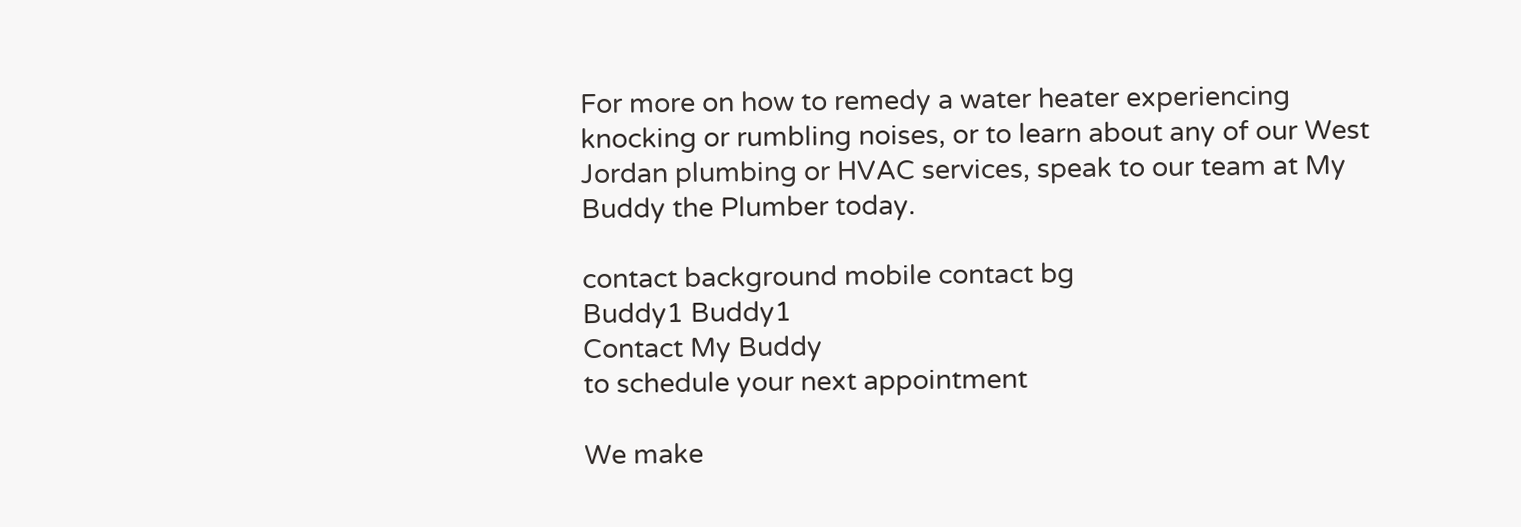For more on how to remedy a water heater experiencing knocking or rumbling noises, or to learn about any of our West Jordan plumbing or HVAC services, speak to our team at My Buddy the Plumber today.

contact background mobile contact bg
Buddy1 Buddy1
Contact My Buddy
to schedule your next appointment

We make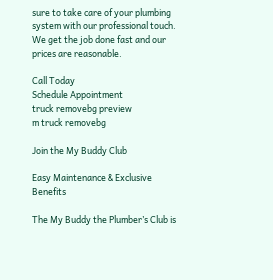sure to take care of your plumbing system with our professional touch. We get the job done fast and our prices are reasonable.

Call Today
Schedule Appointment
truck removebg preview
m truck removebg

Join the My Buddy Club

Easy Maintenance & Exclusive Benefits

The My Buddy the Plumber’s Club is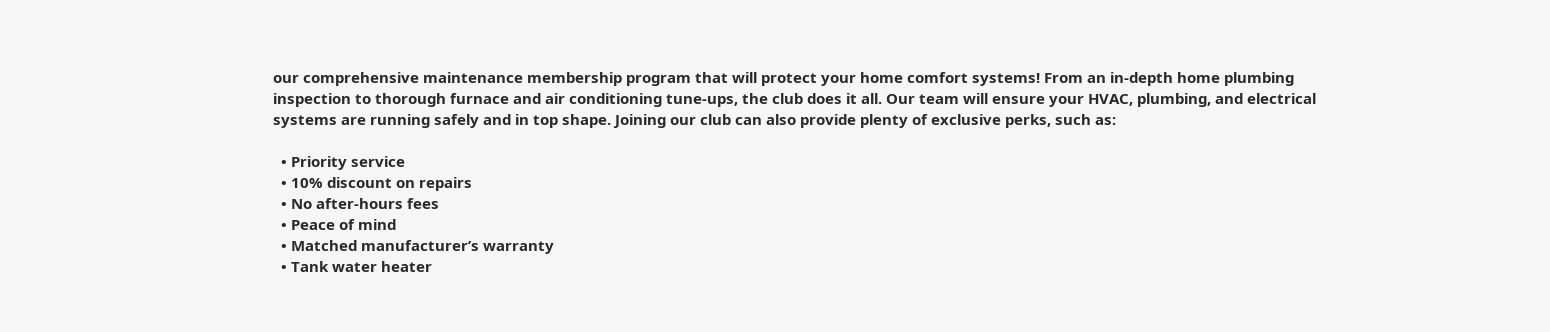our comprehensive maintenance membership program that will protect your home comfort systems! From an in-depth home plumbing inspection to thorough furnace and air conditioning tune-ups, the club does it all. Our team will ensure your HVAC, plumbing, and electrical systems are running safely and in top shape. Joining our club can also provide plenty of exclusive perks, such as:

  • Priority service
  • 10% discount on repairs
  • No after-hours fees
  • Peace of mind
  • Matched manufacturer’s warranty
  • Tank water heater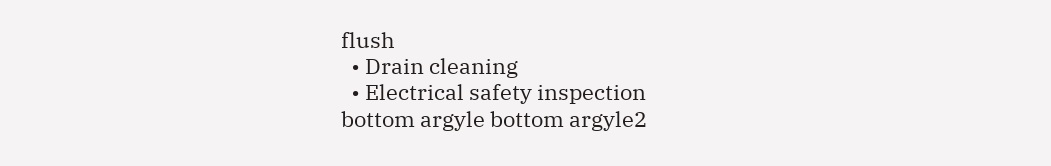flush
  • Drain cleaning
  • Electrical safety inspection
bottom argyle bottom argyle2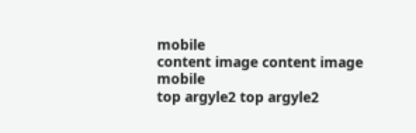mobile
content image content image mobile
top argyle2 top argyle2